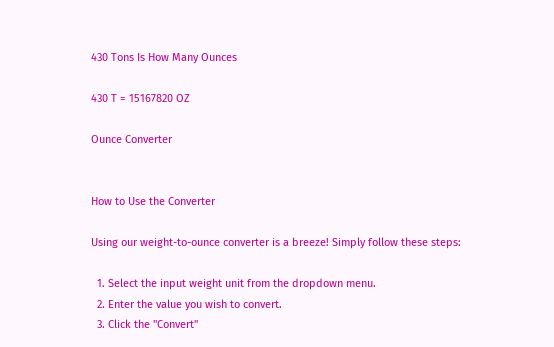430 Tons Is How Many Ounces

430 T = 15167820 OZ

Ounce Converter


How to Use the Converter

Using our weight-to-ounce converter is a breeze! Simply follow these steps:

  1. Select the input weight unit from the dropdown menu.
  2. Enter the value you wish to convert.
  3. Click the "Convert"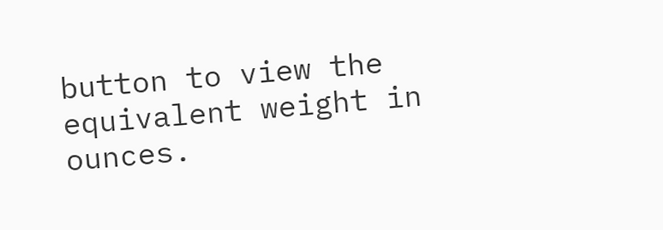button to view the equivalent weight in ounces.